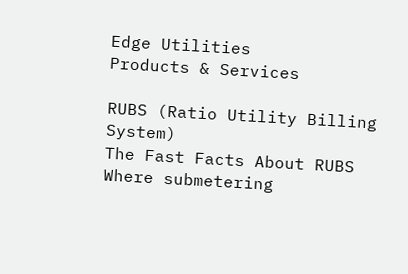Edge Utilities
Products & Services

RUBS (Ratio Utility Billing System)
The Fast Facts About RUBS
Where submetering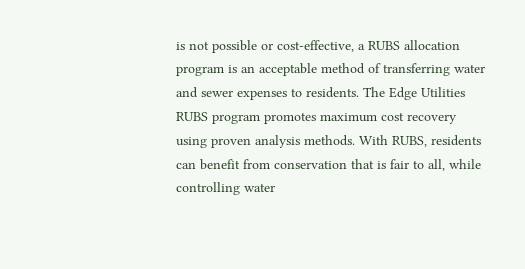is not possible or cost-effective, a RUBS allocation program is an acceptable method of transferring water and sewer expenses to residents. The Edge Utilities RUBS program promotes maximum cost recovery using proven analysis methods. With RUBS, residents can benefit from conservation that is fair to all, while controlling water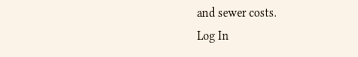and sewer costs.
Log In